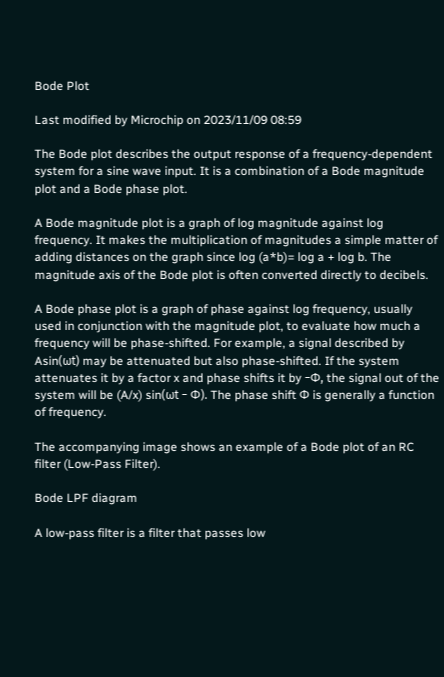Bode Plot

Last modified by Microchip on 2023/11/09 08:59

The Bode plot describes the output response of a frequency-dependent system for a sine wave input. It is a combination of a Bode magnitude plot and a Bode phase plot.

A Bode magnitude plot is a graph of log magnitude against log frequency. It makes the multiplication of magnitudes a simple matter of adding distances on the graph since log (a*b)= log a + log b. The magnitude axis of the Bode plot is often converted directly to decibels.

A Bode phase plot is a graph of phase against log frequency, usually used in conjunction with the magnitude plot, to evaluate how much a frequency will be phase-shifted. For example, a signal described by Asin(ωt) may be attenuated but also phase-shifted. If the system attenuates it by a factor x and phase shifts it by −Φ, the signal out of the system will be (A/x) sin(ωt − Φ). The phase shift Φ is generally a function of frequency.

The accompanying image shows an example of a Bode plot of an RC filter (Low-Pass Filter).

Bode LPF diagram

A low-pass filter is a filter that passes low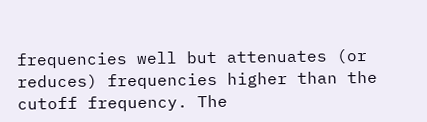frequencies well but attenuates (or reduces) frequencies higher than the cutoff frequency. The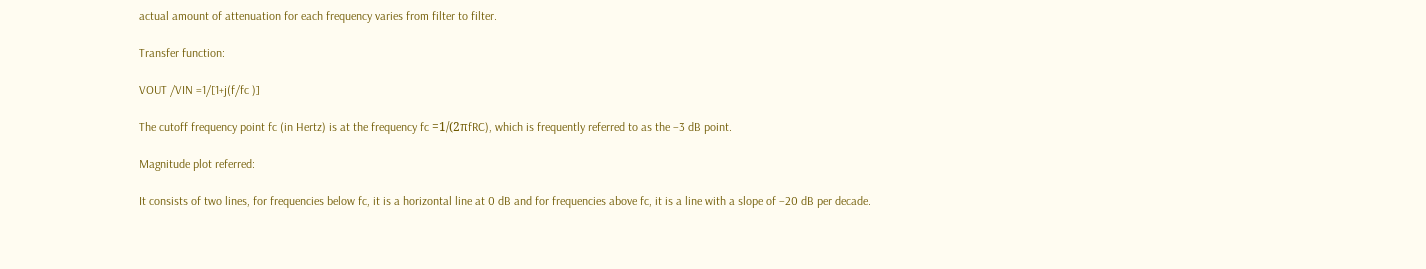actual amount of attenuation for each frequency varies from filter to filter.

Transfer function:

VOUT /VIN =1/[1+j(f/fc )]

The cutoff frequency point fc (in Hertz) is at the frequency fc =1/(2πfRC), which is frequently referred to as the −3 dB point.

Magnitude plot referred:

It consists of two lines, for frequencies below fc, it is a horizontal line at 0 dB and for frequencies above fc, it is a line with a slope of −20 dB per decade.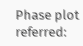Phase plot referred: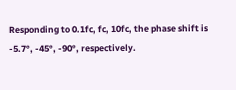Responding to 0.1fc, fc, 10fc, the phase shift is -5.7°, -45°, -90°, respectively.